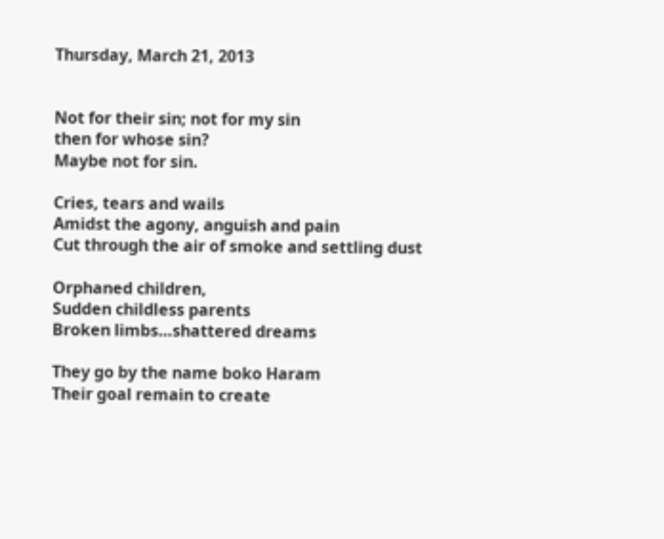Thursday, March 21, 2013


Not for their sin; not for my sin
then for whose sin?
Maybe not for sin.

Cries, tears and wails
Amidst the agony, anguish and pain
Cut through the air of smoke and settling dust

Orphaned children,
Sudden childless parents
Broken limbs…shattered dreams

They go by the name boko Haram
Their goal remain to create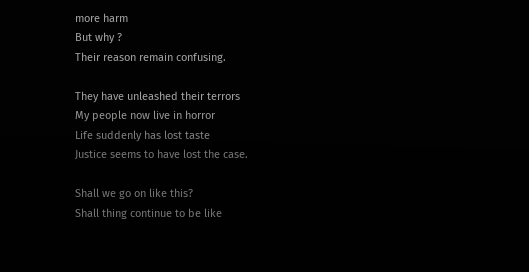more harm
But why ?
Their reason remain confusing.

They have unleashed their terrors
My people now live in horror
Life suddenly has lost taste
Justice seems to have lost the case.

Shall we go on like this?
Shall thing continue to be like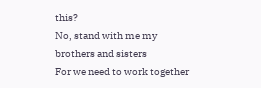this?
No, stand with me my brothers and sisters
For we need to work together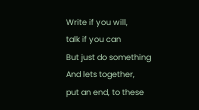Write if you will,
talk if you can
But just do something
And lets together,
put an end, to these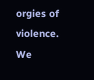orgies of violence.
We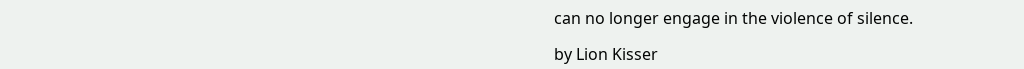can no longer engage in the violence of silence.

by Lion Kisser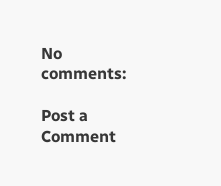No comments:

Post a Comment